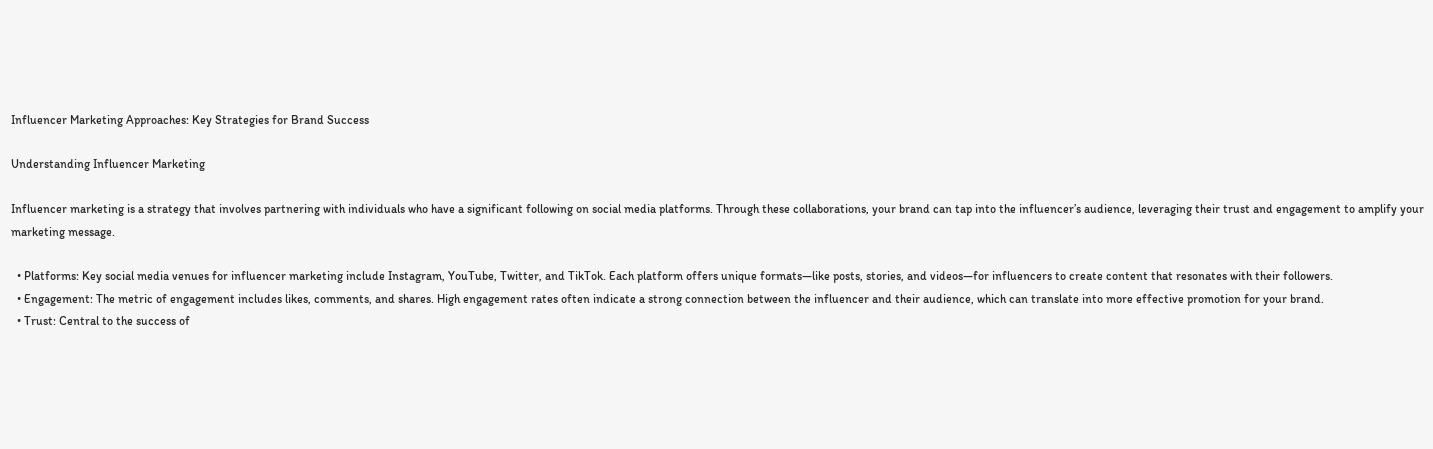Influencer Marketing Approaches: Key Strategies for Brand Success

Understanding Influencer Marketing

Influencer marketing is a strategy that involves partnering with individuals who have a significant following on social media platforms. Through these collaborations, your brand can tap into the influencer’s audience, leveraging their trust and engagement to amplify your marketing message.

  • Platforms: Key social media venues for influencer marketing include Instagram, YouTube, Twitter, and TikTok. Each platform offers unique formats—like posts, stories, and videos—for influencers to create content that resonates with their followers.
  • Engagement: The metric of engagement includes likes, comments, and shares. High engagement rates often indicate a strong connection between the influencer and their audience, which can translate into more effective promotion for your brand.
  • Trust: Central to the success of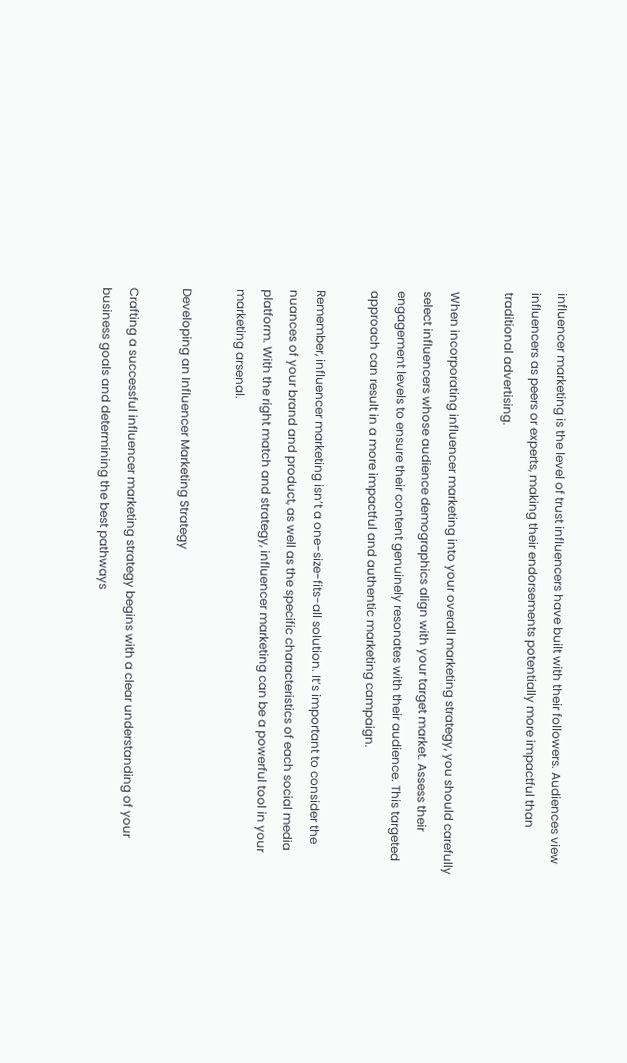influencer marketing is the level of trust influencers have built with their followers. Audiences view influencers as peers or experts, making their endorsements potentially more impactful than traditional advertising.

When incorporating influencer marketing into your overall marketing strategy, you should carefully select influencers whose audience demographics align with your target market. Assess their engagement levels to ensure their content genuinely resonates with their audience. This targeted approach can result in a more impactful and authentic marketing campaign.

Remember, influencer marketing isn’t a one-size-fits-all solution. It’s important to consider the nuances of your brand and product, as well as the specific characteristics of each social media platform. With the right match and strategy, influencer marketing can be a powerful tool in your marketing arsenal.

Developing an Influencer Marketing Strategy

Crafting a successful influencer marketing strategy begins with a clear understanding of your business goals and determining the best pathways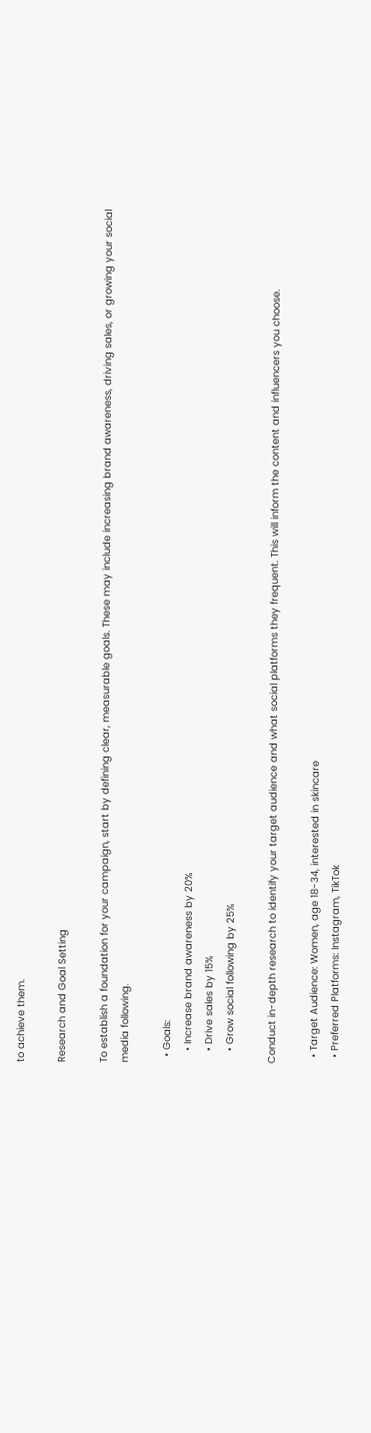to achieve them.

Research and Goal Setting

To establish a foundation for your campaign, start by defining clear, measurable goals. These may include increasing brand awareness, driving sales, or growing your social media following.

  • Goals:
    • Increase brand awareness by 20%
    • Drive sales by 15%
    • Grow social following by 25%

Conduct in-depth research to identify your target audience and what social platforms they frequent. This will inform the content and influencers you choose.

  • Target Audience: Women, age 18-34, interested in skincare
  • Preferred Platforms: Instagram, TikTok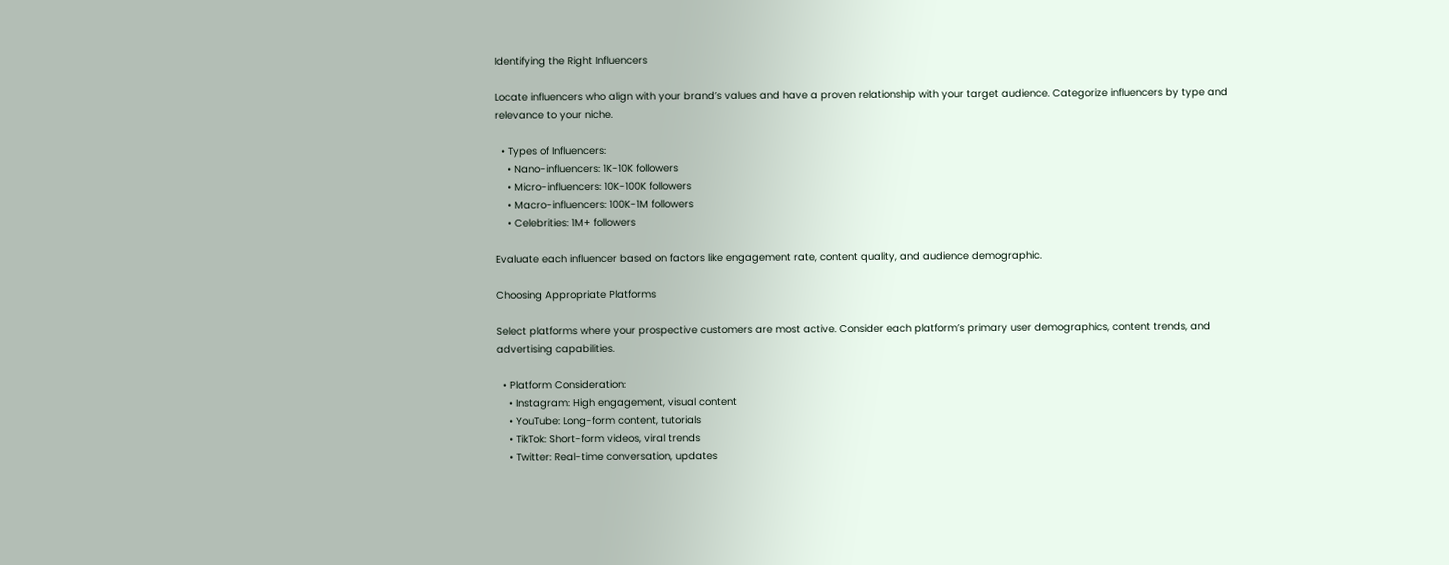Identifying the Right Influencers

Locate influencers who align with your brand’s values and have a proven relationship with your target audience. Categorize influencers by type and relevance to your niche.

  • Types of Influencers:
    • Nano-influencers: 1K-10K followers
    • Micro-influencers: 10K-100K followers
    • Macro-influencers: 100K-1M followers
    • Celebrities: 1M+ followers

Evaluate each influencer based on factors like engagement rate, content quality, and audience demographic.

Choosing Appropriate Platforms

Select platforms where your prospective customers are most active. Consider each platform’s primary user demographics, content trends, and advertising capabilities.

  • Platform Consideration:
    • Instagram: High engagement, visual content
    • YouTube: Long-form content, tutorials
    • TikTok: Short-form videos, viral trends
    • Twitter: Real-time conversation, updates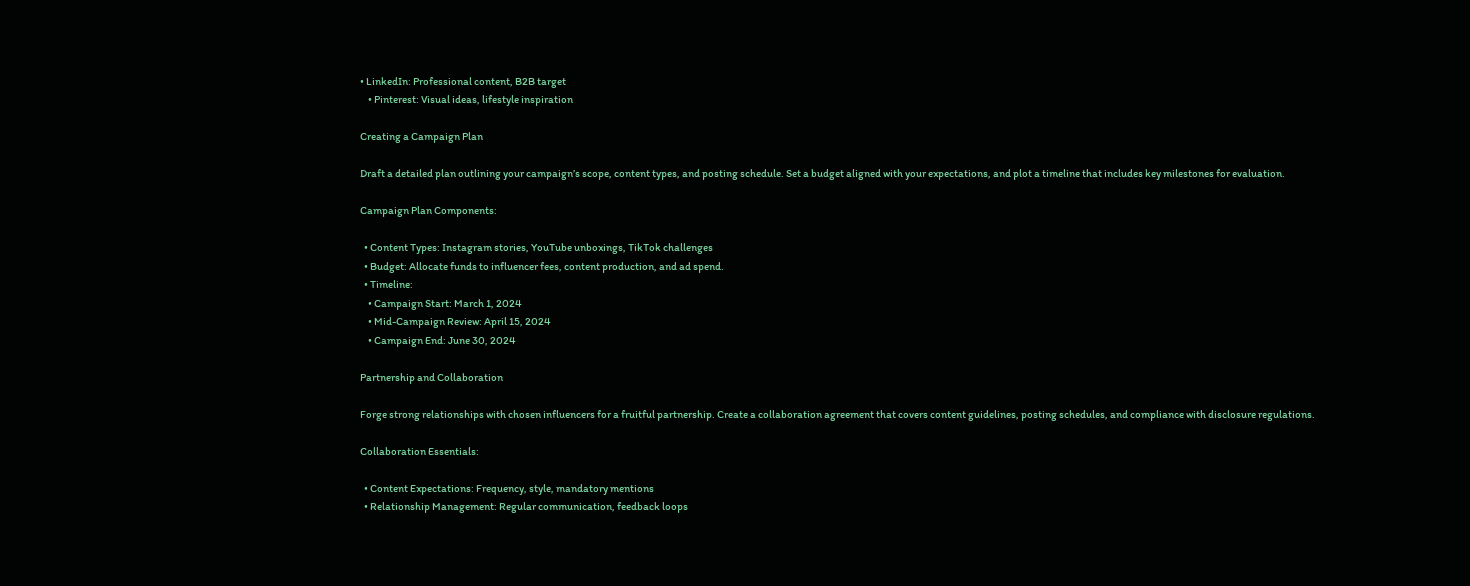• LinkedIn: Professional content, B2B target
    • Pinterest: Visual ideas, lifestyle inspiration

Creating a Campaign Plan

Draft a detailed plan outlining your campaign’s scope, content types, and posting schedule. Set a budget aligned with your expectations, and plot a timeline that includes key milestones for evaluation.

Campaign Plan Components:

  • Content Types: Instagram stories, YouTube unboxings, TikTok challenges
  • Budget: Allocate funds to influencer fees, content production, and ad spend.
  • Timeline:
    • Campaign Start: March 1, 2024
    • Mid-Campaign Review: April 15, 2024
    • Campaign End: June 30, 2024

Partnership and Collaboration

Forge strong relationships with chosen influencers for a fruitful partnership. Create a collaboration agreement that covers content guidelines, posting schedules, and compliance with disclosure regulations.

Collaboration Essentials:

  • Content Expectations: Frequency, style, mandatory mentions
  • Relationship Management: Regular communication, feedback loops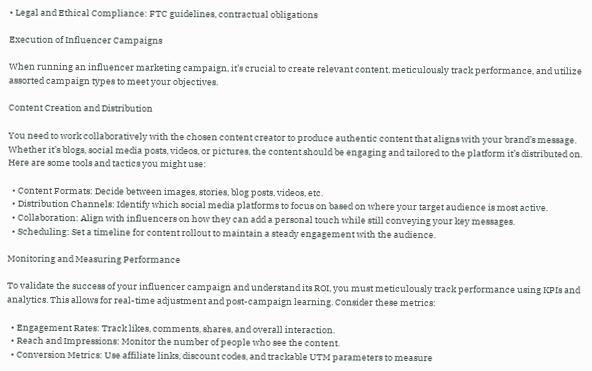• Legal and Ethical Compliance: FTC guidelines, contractual obligations

Execution of Influencer Campaigns

When running an influencer marketing campaign, it’s crucial to create relevant content, meticulously track performance, and utilize assorted campaign types to meet your objectives.

Content Creation and Distribution

You need to work collaboratively with the chosen content creator to produce authentic content that aligns with your brand’s message. Whether it’s blogs, social media posts, videos, or pictures, the content should be engaging and tailored to the platform it’s distributed on. Here are some tools and tactics you might use:

  • Content Formats: Decide between images, stories, blog posts, videos, etc.
  • Distribution Channels: Identify which social media platforms to focus on based on where your target audience is most active.
  • Collaboration: Align with influencers on how they can add a personal touch while still conveying your key messages.
  • Scheduling: Set a timeline for content rollout to maintain a steady engagement with the audience.

Monitoring and Measuring Performance

To validate the success of your influencer campaign and understand its ROI, you must meticulously track performance using KPIs and analytics. This allows for real-time adjustment and post-campaign learning. Consider these metrics:

  • Engagement Rates: Track likes, comments, shares, and overall interaction.
  • Reach and Impressions: Monitor the number of people who see the content.
  • Conversion Metrics: Use affiliate links, discount codes, and trackable UTM parameters to measure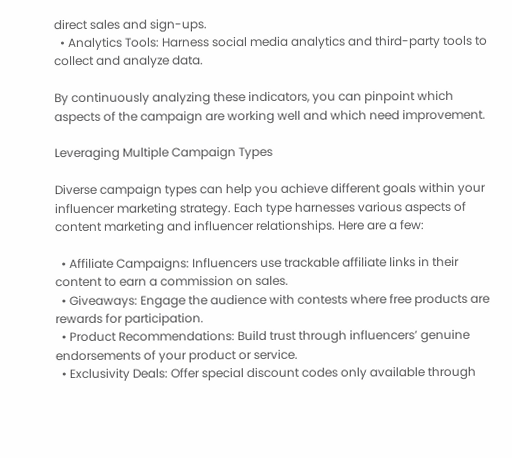direct sales and sign-ups.
  • Analytics Tools: Harness social media analytics and third-party tools to collect and analyze data.

By continuously analyzing these indicators, you can pinpoint which aspects of the campaign are working well and which need improvement.

Leveraging Multiple Campaign Types

Diverse campaign types can help you achieve different goals within your influencer marketing strategy. Each type harnesses various aspects of content marketing and influencer relationships. Here are a few:

  • Affiliate Campaigns: Influencers use trackable affiliate links in their content to earn a commission on sales.
  • Giveaways: Engage the audience with contests where free products are rewards for participation.
  • Product Recommendations: Build trust through influencers’ genuine endorsements of your product or service.
  • Exclusivity Deals: Offer special discount codes only available through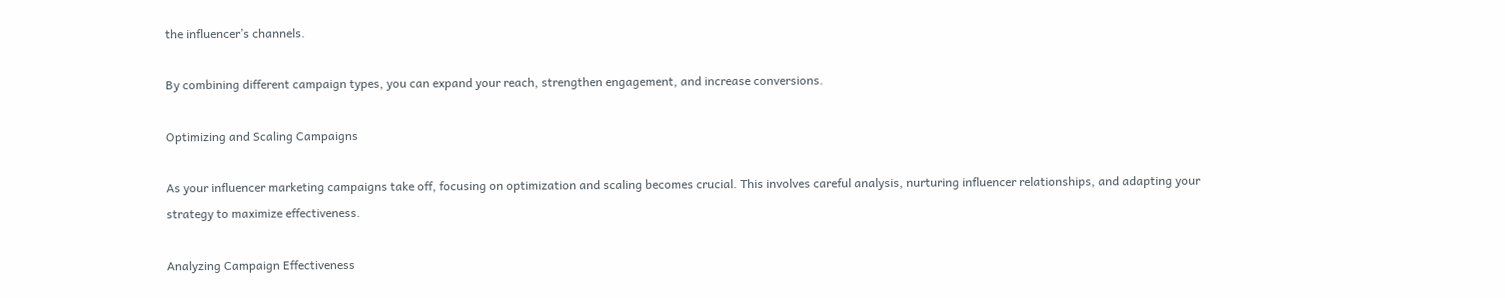the influencer’s channels.

By combining different campaign types, you can expand your reach, strengthen engagement, and increase conversions.

Optimizing and Scaling Campaigns

As your influencer marketing campaigns take off, focusing on optimization and scaling becomes crucial. This involves careful analysis, nurturing influencer relationships, and adapting your strategy to maximize effectiveness.

Analyzing Campaign Effectiveness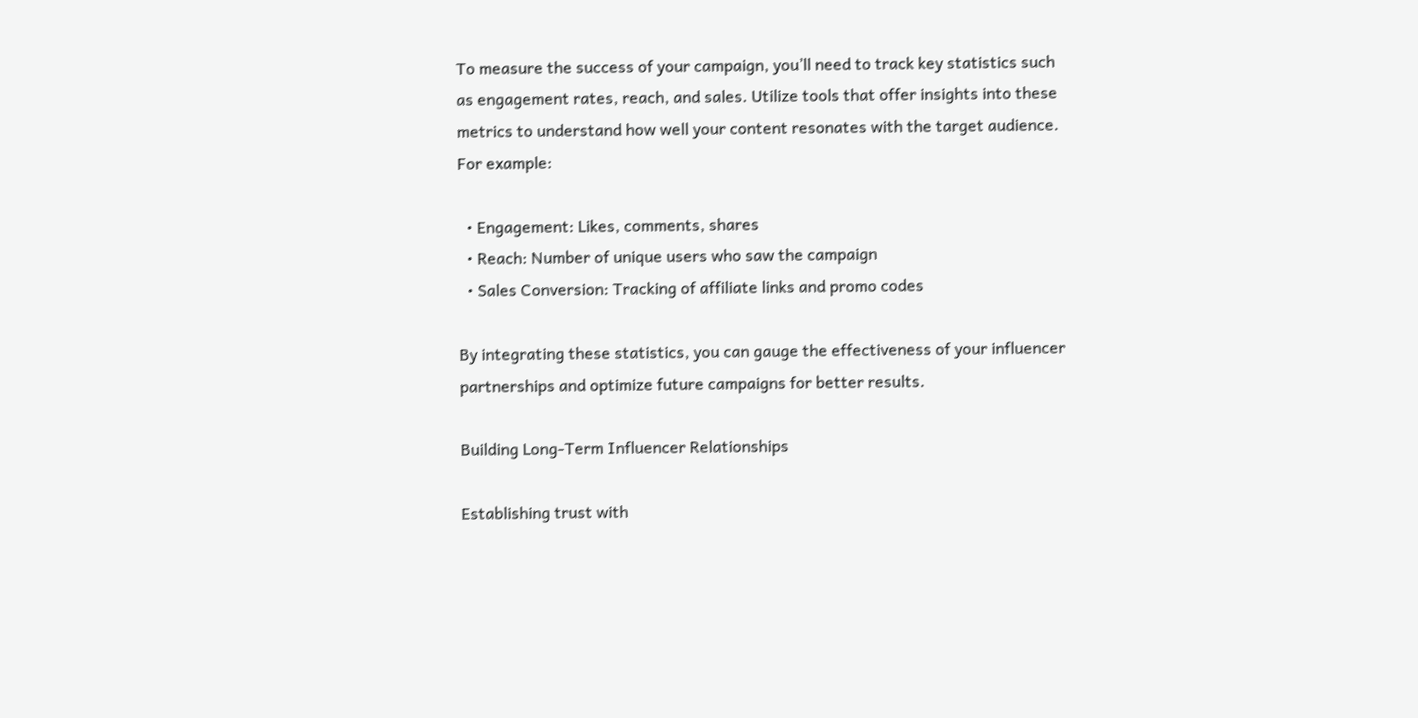To measure the success of your campaign, you’ll need to track key statistics such as engagement rates, reach, and sales. Utilize tools that offer insights into these metrics to understand how well your content resonates with the target audience. For example:

  • Engagement: Likes, comments, shares
  • Reach: Number of unique users who saw the campaign
  • Sales Conversion: Tracking of affiliate links and promo codes

By integrating these statistics, you can gauge the effectiveness of your influencer partnerships and optimize future campaigns for better results.

Building Long-Term Influencer Relationships

Establishing trust with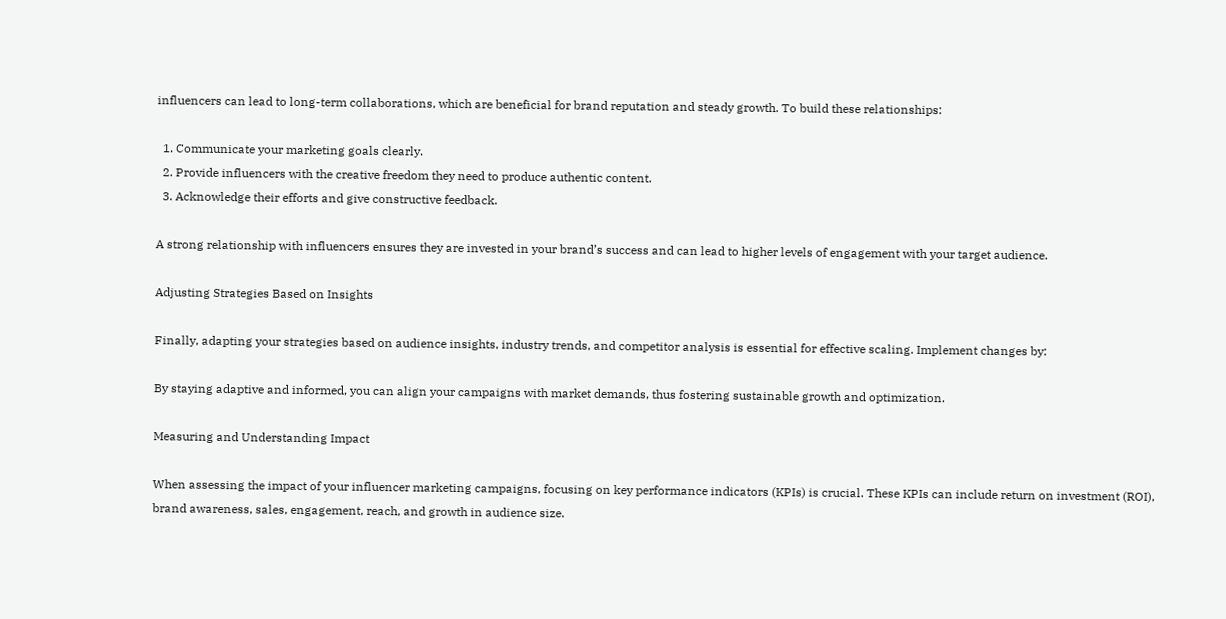influencers can lead to long-term collaborations, which are beneficial for brand reputation and steady growth. To build these relationships:

  1. Communicate your marketing goals clearly.
  2. Provide influencers with the creative freedom they need to produce authentic content.
  3. Acknowledge their efforts and give constructive feedback.

A strong relationship with influencers ensures they are invested in your brand’s success and can lead to higher levels of engagement with your target audience.

Adjusting Strategies Based on Insights

Finally, adapting your strategies based on audience insights, industry trends, and competitor analysis is essential for effective scaling. Implement changes by:

By staying adaptive and informed, you can align your campaigns with market demands, thus fostering sustainable growth and optimization.

Measuring and Understanding Impact

When assessing the impact of your influencer marketing campaigns, focusing on key performance indicators (KPIs) is crucial. These KPIs can include return on investment (ROI), brand awareness, sales, engagement, reach, and growth in audience size.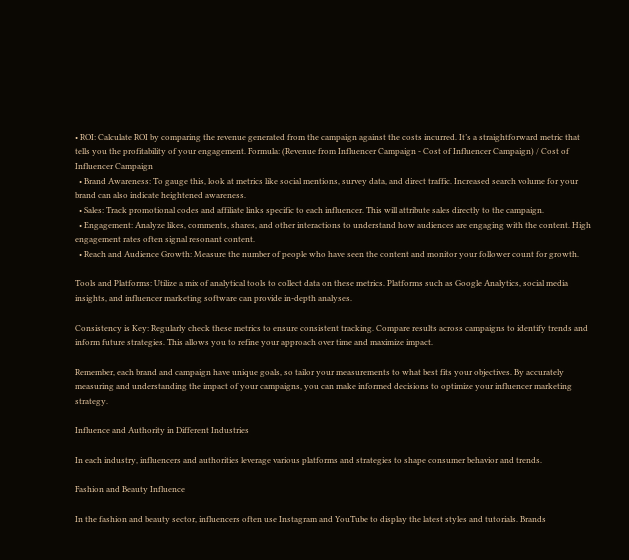• ROI: Calculate ROI by comparing the revenue generated from the campaign against the costs incurred. It’s a straightforward metric that tells you the profitability of your engagement. Formula: (Revenue from Influencer Campaign - Cost of Influencer Campaign) / Cost of Influencer Campaign
  • Brand Awareness: To gauge this, look at metrics like social mentions, survey data, and direct traffic. Increased search volume for your brand can also indicate heightened awareness.
  • Sales: Track promotional codes and affiliate links specific to each influencer. This will attribute sales directly to the campaign.
  • Engagement: Analyze likes, comments, shares, and other interactions to understand how audiences are engaging with the content. High engagement rates often signal resonant content.
  • Reach and Audience Growth: Measure the number of people who have seen the content and monitor your follower count for growth.

Tools and Platforms: Utilize a mix of analytical tools to collect data on these metrics. Platforms such as Google Analytics, social media insights, and influencer marketing software can provide in-depth analyses.

Consistency is Key: Regularly check these metrics to ensure consistent tracking. Compare results across campaigns to identify trends and inform future strategies. This allows you to refine your approach over time and maximize impact.

Remember, each brand and campaign have unique goals, so tailor your measurements to what best fits your objectives. By accurately measuring and understanding the impact of your campaigns, you can make informed decisions to optimize your influencer marketing strategy.

Influence and Authority in Different Industries

In each industry, influencers and authorities leverage various platforms and strategies to shape consumer behavior and trends.

Fashion and Beauty Influence

In the fashion and beauty sector, influencers often use Instagram and YouTube to display the latest styles and tutorials. Brands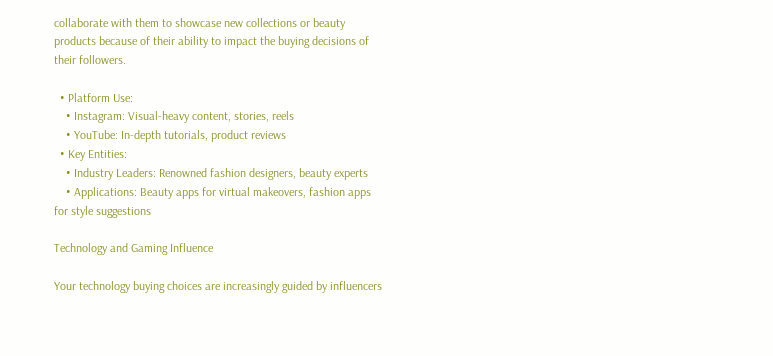collaborate with them to showcase new collections or beauty products because of their ability to impact the buying decisions of their followers.

  • Platform Use:
    • Instagram: Visual-heavy content, stories, reels
    • YouTube: In-depth tutorials, product reviews
  • Key Entities:
    • Industry Leaders: Renowned fashion designers, beauty experts
    • Applications: Beauty apps for virtual makeovers, fashion apps for style suggestions

Technology and Gaming Influence

Your technology buying choices are increasingly guided by influencers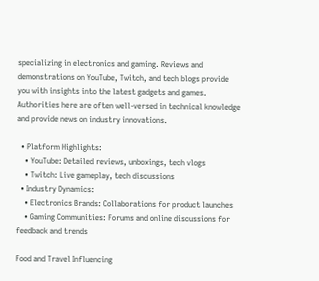specializing in electronics and gaming. Reviews and demonstrations on YouTube, Twitch, and tech blogs provide you with insights into the latest gadgets and games. Authorities here are often well-versed in technical knowledge and provide news on industry innovations.

  • Platform Highlights:
    • YouTube: Detailed reviews, unboxings, tech vlogs
    • Twitch: Live gameplay, tech discussions
  • Industry Dynamics:
    • Electronics Brands: Collaborations for product launches
    • Gaming Communities: Forums and online discussions for feedback and trends

Food and Travel Influencing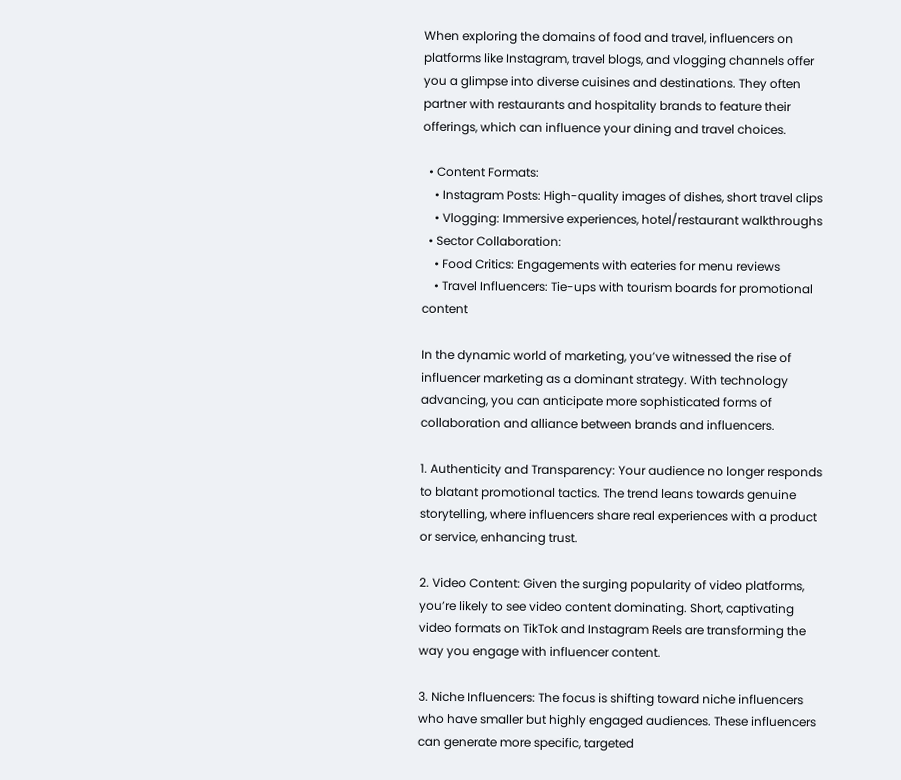When exploring the domains of food and travel, influencers on platforms like Instagram, travel blogs, and vlogging channels offer you a glimpse into diverse cuisines and destinations. They often partner with restaurants and hospitality brands to feature their offerings, which can influence your dining and travel choices.

  • Content Formats:
    • Instagram Posts: High-quality images of dishes, short travel clips
    • Vlogging: Immersive experiences, hotel/restaurant walkthroughs
  • Sector Collaboration:
    • Food Critics: Engagements with eateries for menu reviews
    • Travel Influencers: Tie-ups with tourism boards for promotional content

In the dynamic world of marketing, you’ve witnessed the rise of influencer marketing as a dominant strategy. With technology advancing, you can anticipate more sophisticated forms of collaboration and alliance between brands and influencers.

1. Authenticity and Transparency: Your audience no longer responds to blatant promotional tactics. The trend leans towards genuine storytelling, where influencers share real experiences with a product or service, enhancing trust.

2. Video Content: Given the surging popularity of video platforms, you’re likely to see video content dominating. Short, captivating video formats on TikTok and Instagram Reels are transforming the way you engage with influencer content.

3. Niche Influencers: The focus is shifting toward niche influencers who have smaller but highly engaged audiences. These influencers can generate more specific, targeted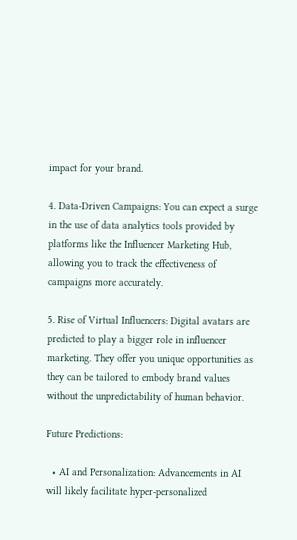impact for your brand.

4. Data-Driven Campaigns: You can expect a surge in the use of data analytics tools provided by platforms like the Influencer Marketing Hub, allowing you to track the effectiveness of campaigns more accurately.

5. Rise of Virtual Influencers: Digital avatars are predicted to play a bigger role in influencer marketing. They offer you unique opportunities as they can be tailored to embody brand values without the unpredictability of human behavior.

Future Predictions:

  • AI and Personalization: Advancements in AI will likely facilitate hyper-personalized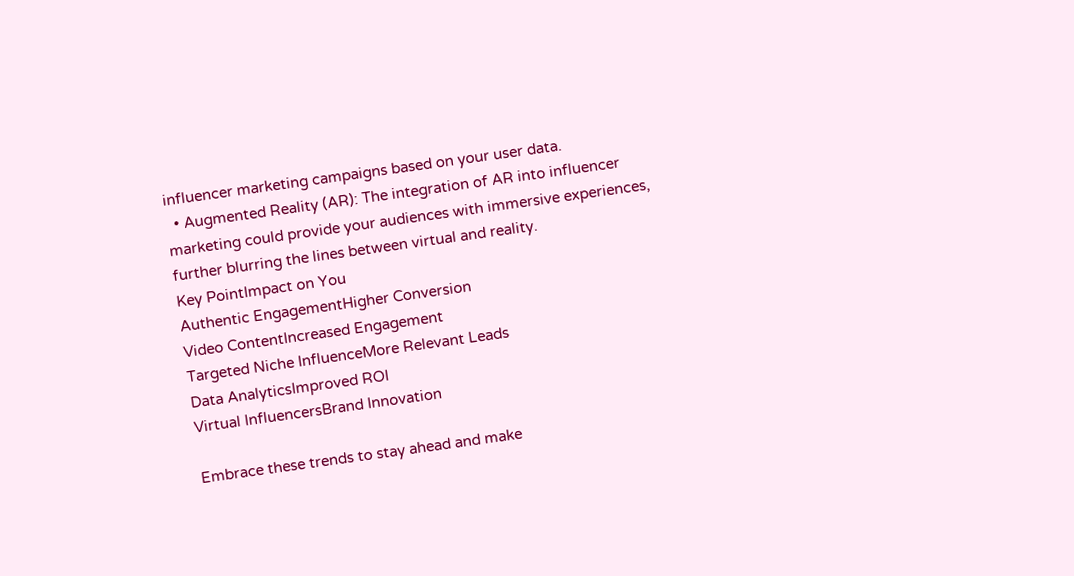influencer marketing campaigns based on your user data.
  • Augmented Reality (AR): The integration of AR into influencer marketing could provide your audiences with immersive experiences, further blurring the lines between virtual and reality.
Key PointImpact on You
Authentic EngagementHigher Conversion
Video ContentIncreased Engagement
Targeted Niche InfluenceMore Relevant Leads
Data AnalyticsImproved ROI
Virtual InfluencersBrand Innovation

Embrace these trends to stay ahead and make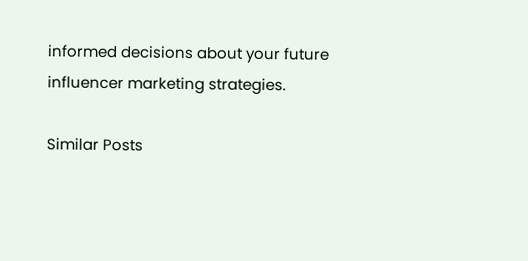informed decisions about your future influencer marketing strategies.

Similar Posts